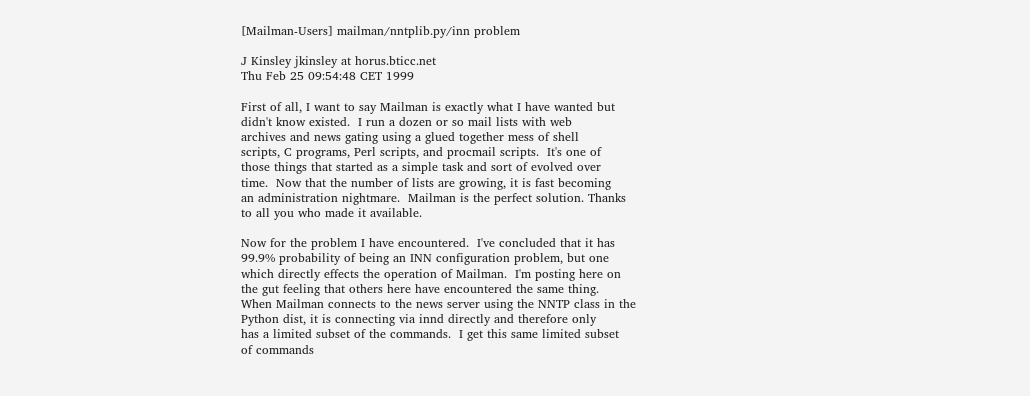[Mailman-Users] mailman/nntplib.py/inn problem

J Kinsley jkinsley at horus.bticc.net
Thu Feb 25 09:54:48 CET 1999

First of all, I want to say Mailman is exactly what I have wanted but
didn't know existed.  I run a dozen or so mail lists with web
archives and news gating using a glued together mess of shell
scripts, C programs, Perl scripts, and procmail scripts.  It's one of
those things that started as a simple task and sort of evolved over
time.  Now that the number of lists are growing, it is fast becoming
an administration nightmare.  Mailman is the perfect solution. Thanks
to all you who made it available.

Now for the problem I have encountered.  I've concluded that it has
99.9% probability of being an INN configuration problem, but one
which directly effects the operation of Mailman.  I'm posting here on
the gut feeling that others here have encountered the same thing.
When Mailman connects to the news server using the NNTP class in the
Python dist, it is connecting via innd directly and therefore only
has a limited subset of the commands.  I get this same limited subset
of commands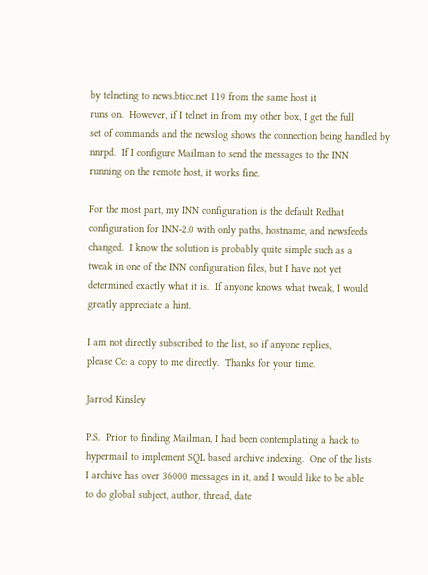by telneting to news.bticc.net 119 from the same host it
runs on.  However, if I telnet in from my other box, I get the full
set of commands and the newslog shows the connection being handled by
nnrpd.  If I configure Mailman to send the messages to the INN
running on the remote host, it works fine.

For the most part, my INN configuration is the default Redhat
configuration for INN-2.0 with only paths, hostname, and newsfeeds
changed.  I know the solution is probably quite simple such as a
tweak in one of the INN configuration files, but I have not yet
determined exactly what it is.  If anyone knows what tweak, I would
greatly appreciate a hint.

I am not directly subscribed to the list, so if anyone replies,
please Cc: a copy to me directly.  Thanks for your time.

Jarrod Kinsley

P.S.  Prior to finding Mailman, I had been contemplating a hack to
hypermail to implement SQL based archive indexing.  One of the lists
I archive has over 36000 messages in it, and I would like to be able
to do global subject, author, thread, date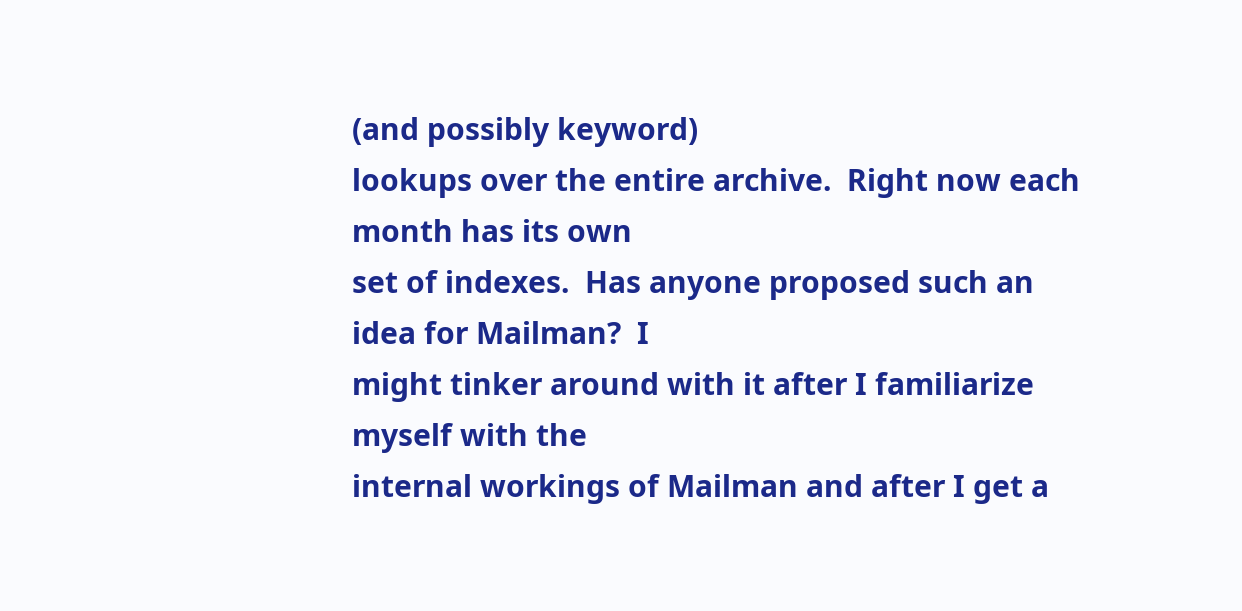(and possibly keyword)
lookups over the entire archive.  Right now each month has its own
set of indexes.  Has anyone proposed such an idea for Mailman?  I
might tinker around with it after I familiarize myself with the
internal workings of Mailman and after I get a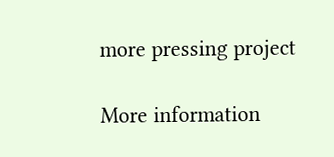more pressing project

More information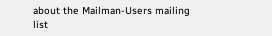about the Mailman-Users mailing list